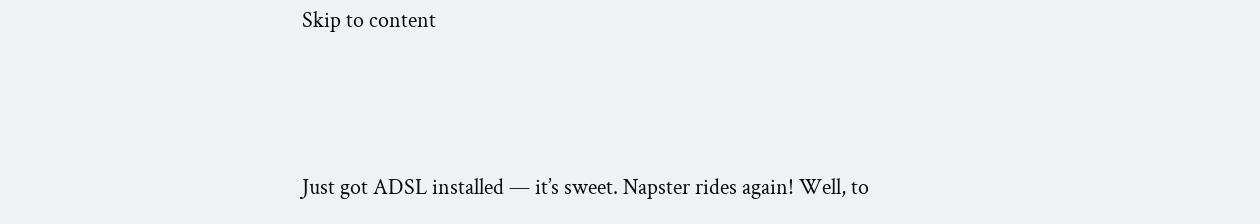Skip to content



Just got ADSL installed — it’s sweet. Napster rides again! Well, to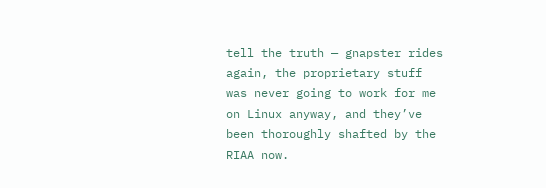tell the truth — gnapster rides again, the proprietary stuff was never going to work for me on Linux anyway, and they’ve been thoroughly shafted by the RIAA now.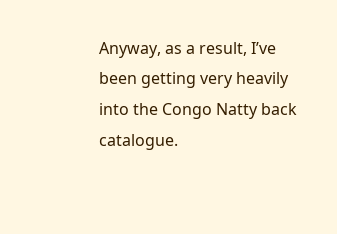Anyway, as a result, I’ve been getting very heavily into the Congo Natty back catalogue.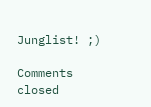Junglist! ;)

Comments closed